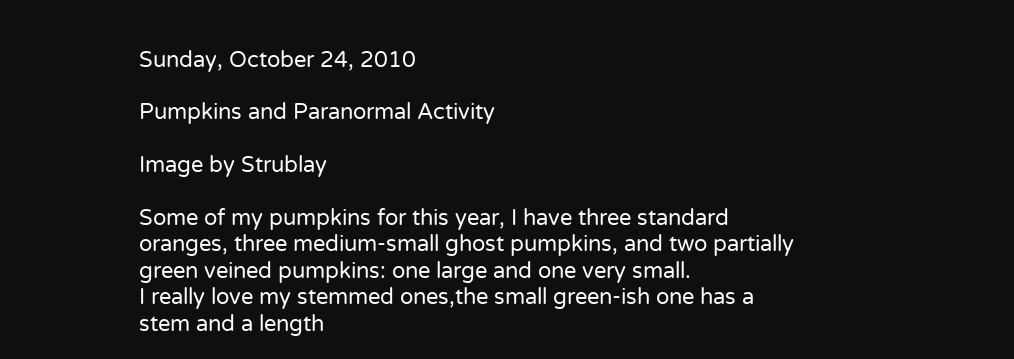Sunday, October 24, 2010

Pumpkins and Paranormal Activity

Image by Strublay

Some of my pumpkins for this year, I have three standard oranges, three medium-small ghost pumpkins, and two partially green veined pumpkins: one large and one very small.
I really love my stemmed ones,the small green-ish one has a stem and a length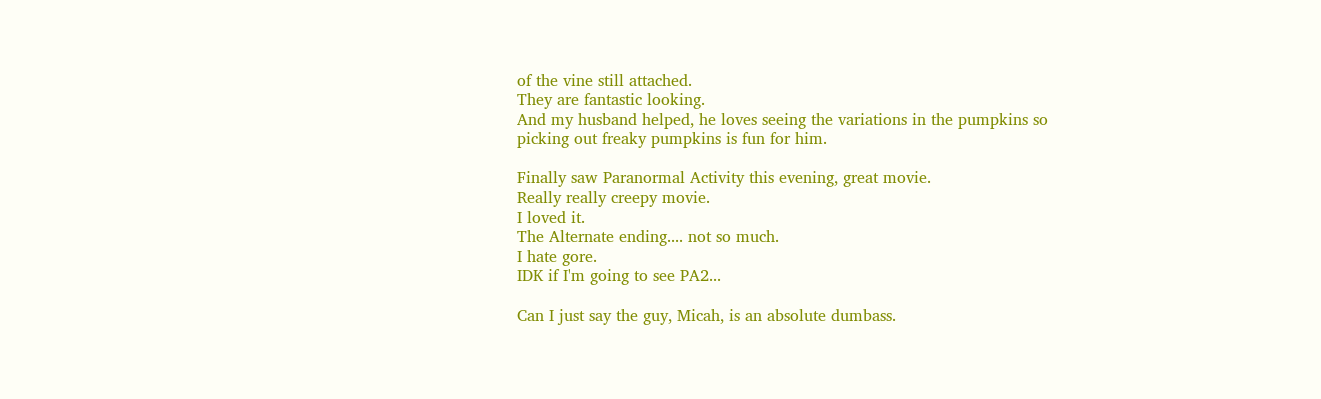of the vine still attached.
They are fantastic looking.
And my husband helped, he loves seeing the variations in the pumpkins so picking out freaky pumpkins is fun for him.

Finally saw Paranormal Activity this evening, great movie.
Really really creepy movie.
I loved it.
The Alternate ending.... not so much.
I hate gore.
IDK if I'm going to see PA2...

Can I just say the guy, Micah, is an absolute dumbass.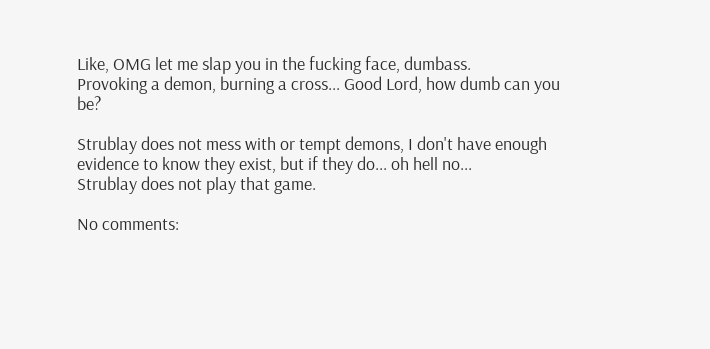Like, OMG let me slap you in the fucking face, dumbass.
Provoking a demon, burning a cross... Good Lord, how dumb can you be?

Strublay does not mess with or tempt demons, I don't have enough evidence to know they exist, but if they do... oh hell no...
Strublay does not play that game.

No comments: